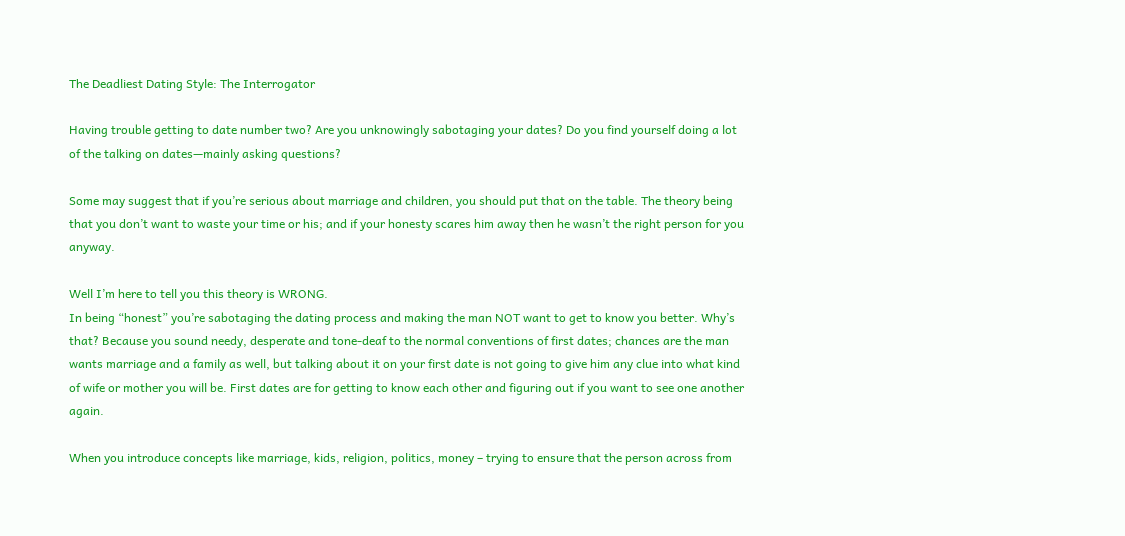The Deadliest Dating Style: The Interrogator

Having trouble getting to date number two? Are you unknowingly sabotaging your dates? Do you find yourself doing a lot of the talking on dates—mainly asking questions?

Some may suggest that if you’re serious about marriage and children, you should put that on the table. The theory being that you don’t want to waste your time or his; and if your honesty scares him away then he wasn’t the right person for you anyway.

Well I’m here to tell you this theory is WRONG.
In being “honest” you’re sabotaging the dating process and making the man NOT want to get to know you better. Why’s that? Because you sound needy, desperate and tone-deaf to the normal conventions of first dates; chances are the man wants marriage and a family as well, but talking about it on your first date is not going to give him any clue into what kind of wife or mother you will be. First dates are for getting to know each other and figuring out if you want to see one another again.

When you introduce concepts like marriage, kids, religion, politics, money – trying to ensure that the person across from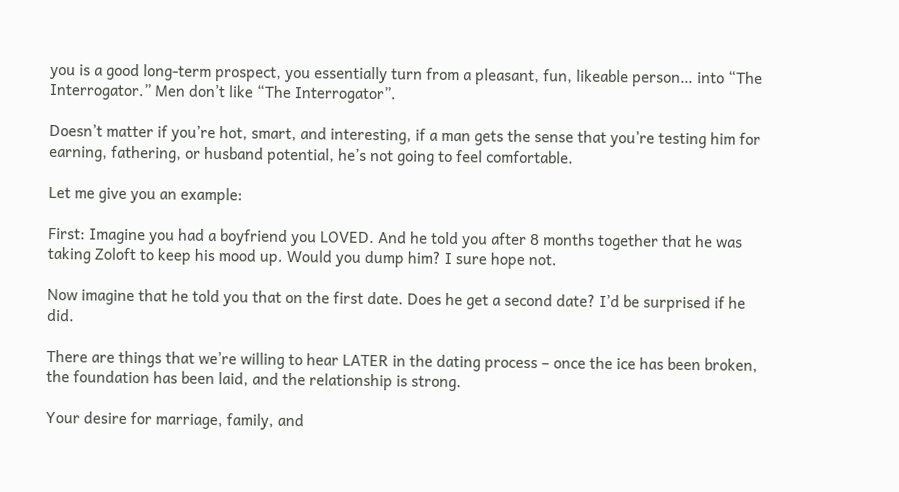you is a good long-term prospect, you essentially turn from a pleasant, fun, likeable person… into “The Interrogator.” Men don’t like “The Interrogator”.

Doesn’t matter if you’re hot, smart, and interesting, if a man gets the sense that you’re testing him for earning, fathering, or husband potential, he’s not going to feel comfortable.

Let me give you an example:

First: Imagine you had a boyfriend you LOVED. And he told you after 8 months together that he was taking Zoloft to keep his mood up. Would you dump him? I sure hope not.

Now imagine that he told you that on the first date. Does he get a second date? I’d be surprised if he did.

There are things that we’re willing to hear LATER in the dating process – once the ice has been broken, the foundation has been laid, and the relationship is strong.

Your desire for marriage, family, and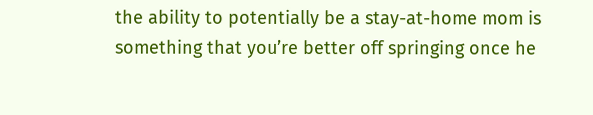the ability to potentially be a stay-at-home mom is something that you’re better off springing once he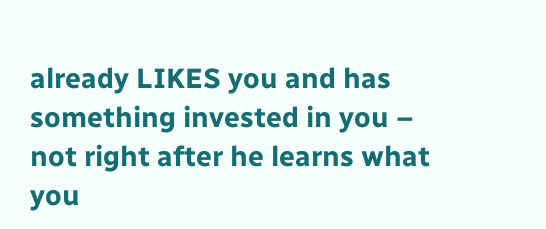already LIKES you and has something invested in you – not right after he learns what you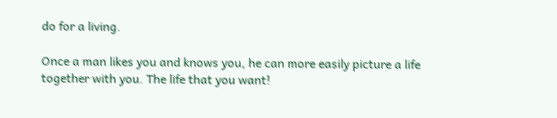do for a living.

Once a man likes you and knows you, he can more easily picture a life together with you. The life that you want!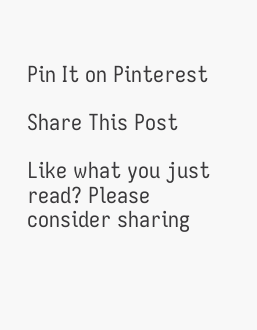Pin It on Pinterest

Share This Post

Like what you just read? Please consider sharing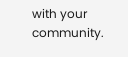with your community.